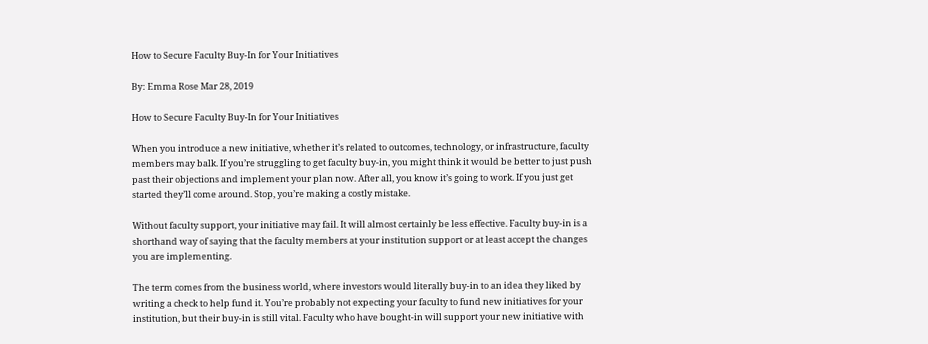How to Secure Faculty Buy-In for Your Initiatives

By: Emma Rose Mar 28, 2019

How to Secure Faculty Buy-In for Your Initiatives

When you introduce a new initiative, whether it’s related to outcomes, technology, or infrastructure, faculty members may balk. If you’re struggling to get faculty buy-in, you might think it would be better to just push past their objections and implement your plan now. After all, you know it’s going to work. If you just get started they’ll come around. Stop, you’re making a costly mistake.

Without faculty support, your initiative may fail. It will almost certainly be less effective. Faculty buy-in is a shorthand way of saying that the faculty members at your institution support or at least accept the changes you are implementing.

The term comes from the business world, where investors would literally buy-in to an idea they liked by writing a check to help fund it. You’re probably not expecting your faculty to fund new initiatives for your institution, but their buy-in is still vital. Faculty who have bought-in will support your new initiative with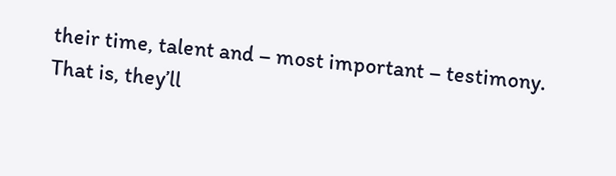their time, talent and – most important – testimony. That is, they’ll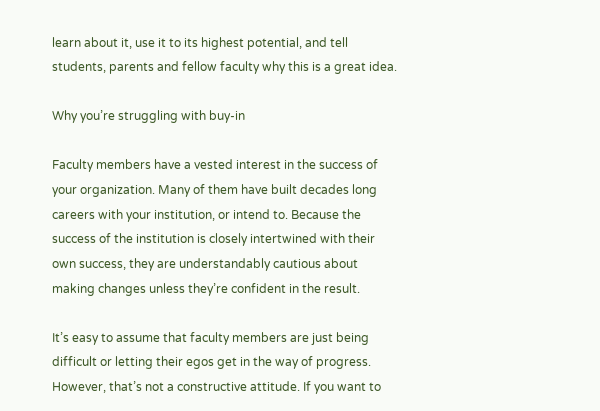learn about it, use it to its highest potential, and tell students, parents and fellow faculty why this is a great idea.

Why you’re struggling with buy-in

Faculty members have a vested interest in the success of your organization. Many of them have built decades long careers with your institution, or intend to. Because the success of the institution is closely intertwined with their own success, they are understandably cautious about making changes unless they’re confident in the result.

It’s easy to assume that faculty members are just being difficult or letting their egos get in the way of progress. However, that’s not a constructive attitude. If you want to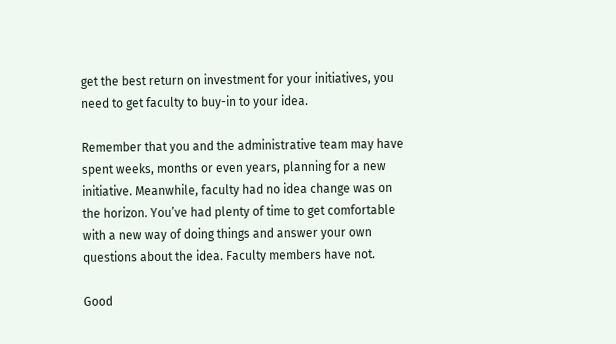get the best return on investment for your initiatives, you need to get faculty to buy-in to your idea.

Remember that you and the administrative team may have spent weeks, months or even years, planning for a new initiative. Meanwhile, faculty had no idea change was on the horizon. You’ve had plenty of time to get comfortable with a new way of doing things and answer your own questions about the idea. Faculty members have not.

Good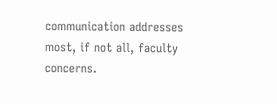communication addresses most, if not all, faculty concerns.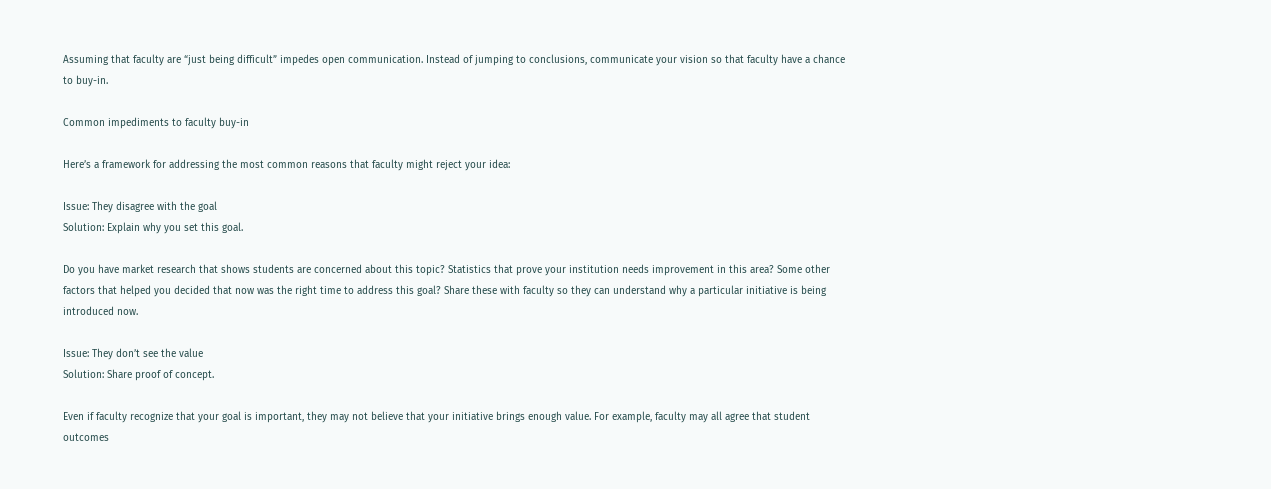Assuming that faculty are “just being difficult” impedes open communication. Instead of jumping to conclusions, communicate your vision so that faculty have a chance to buy-in.

Common impediments to faculty buy-in

Here’s a framework for addressing the most common reasons that faculty might reject your idea:

Issue: They disagree with the goal
Solution: Explain why you set this goal.

Do you have market research that shows students are concerned about this topic? Statistics that prove your institution needs improvement in this area? Some other factors that helped you decided that now was the right time to address this goal? Share these with faculty so they can understand why a particular initiative is being introduced now.

Issue: They don’t see the value
Solution: Share proof of concept.

Even if faculty recognize that your goal is important, they may not believe that your initiative brings enough value. For example, faculty may all agree that student outcomes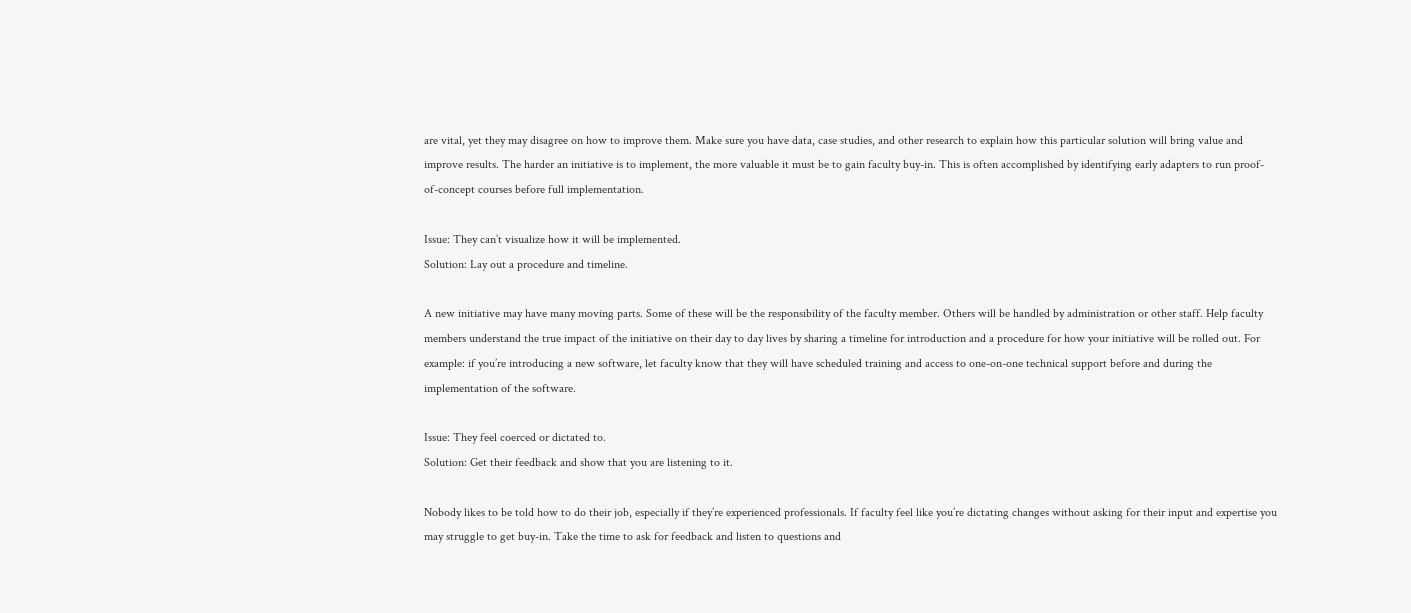are vital, yet they may disagree on how to improve them. Make sure you have data, case studies, and other research to explain how this particular solution will bring value and improve results. The harder an initiative is to implement, the more valuable it must be to gain faculty buy-in. This is often accomplished by identifying early adapters to run proof-of-concept courses before full implementation.

Issue: They can’t visualize how it will be implemented.
Solution: Lay out a procedure and timeline.

A new initiative may have many moving parts. Some of these will be the responsibility of the faculty member. Others will be handled by administration or other staff. Help faculty members understand the true impact of the initiative on their day to day lives by sharing a timeline for introduction and a procedure for how your initiative will be rolled out. For example: if you’re introducing a new software, let faculty know that they will have scheduled training and access to one-on-one technical support before and during the implementation of the software.

Issue: They feel coerced or dictated to.
Solution: Get their feedback and show that you are listening to it.

Nobody likes to be told how to do their job, especially if they’re experienced professionals. If faculty feel like you’re dictating changes without asking for their input and expertise you may struggle to get buy-in. Take the time to ask for feedback and listen to questions and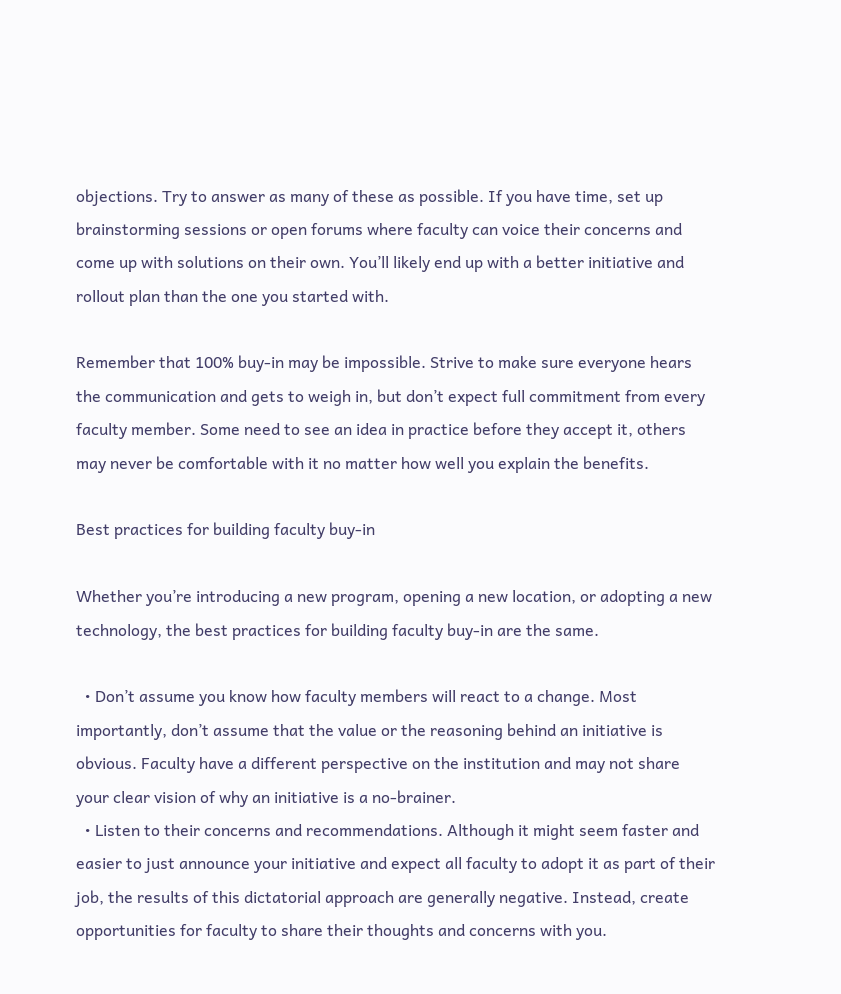objections. Try to answer as many of these as possible. If you have time, set up brainstorming sessions or open forums where faculty can voice their concerns and come up with solutions on their own. You’ll likely end up with a better initiative and rollout plan than the one you started with.

Remember that 100% buy-in may be impossible. Strive to make sure everyone hears the communication and gets to weigh in, but don’t expect full commitment from every faculty member. Some need to see an idea in practice before they accept it, others may never be comfortable with it no matter how well you explain the benefits.

Best practices for building faculty buy-in

Whether you’re introducing a new program, opening a new location, or adopting a new technology, the best practices for building faculty buy-in are the same.

  • Don’t assume you know how faculty members will react to a change. Most importantly, don’t assume that the value or the reasoning behind an initiative is obvious. Faculty have a different perspective on the institution and may not share your clear vision of why an initiative is a no-brainer.
  • Listen to their concerns and recommendations. Although it might seem faster and easier to just announce your initiative and expect all faculty to adopt it as part of their job, the results of this dictatorial approach are generally negative. Instead, create opportunities for faculty to share their thoughts and concerns with you.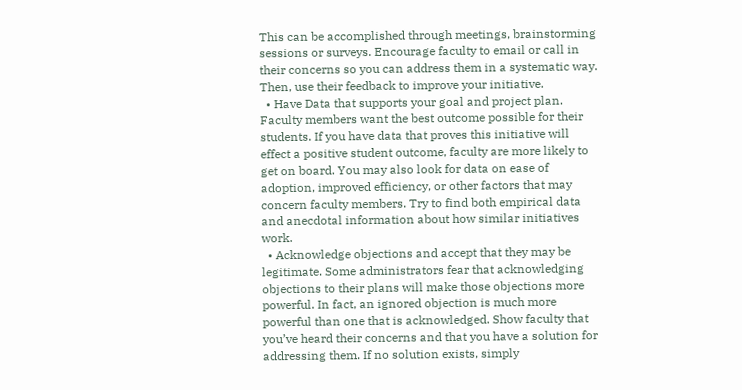This can be accomplished through meetings, brainstorming sessions or surveys. Encourage faculty to email or call in their concerns so you can address them in a systematic way. Then, use their feedback to improve your initiative.
  • Have Data that supports your goal and project plan. Faculty members want the best outcome possible for their students. If you have data that proves this initiative will effect a positive student outcome, faculty are more likely to get on board. You may also look for data on ease of adoption, improved efficiency, or other factors that may concern faculty members. Try to find both empirical data and anecdotal information about how similar initiatives work.
  • Acknowledge objections and accept that they may be legitimate. Some administrators fear that acknowledging objections to their plans will make those objections more powerful. In fact, an ignored objection is much more powerful than one that is acknowledged. Show faculty that you’ve heard their concerns and that you have a solution for addressing them. If no solution exists, simply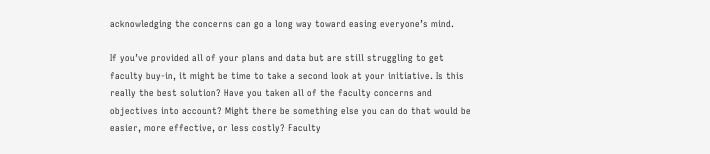acknowledging the concerns can go a long way toward easing everyone’s mind.

If you’ve provided all of your plans and data but are still struggling to get faculty buy-in, it might be time to take a second look at your initiative. Is this really the best solution? Have you taken all of the faculty concerns and objectives into account? Might there be something else you can do that would be easier, more effective, or less costly? Faculty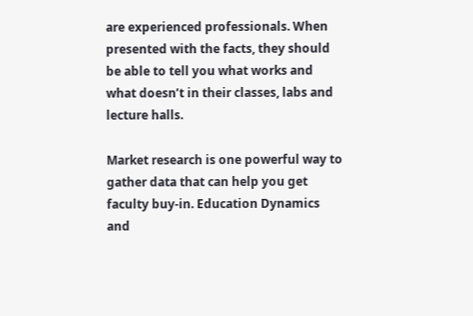are experienced professionals. When presented with the facts, they should be able to tell you what works and what doesn’t in their classes, labs and lecture halls.

Market research is one powerful way to gather data that can help you get faculty buy-in. Education Dynamics and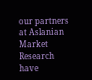our partners at Aslanian Market Research have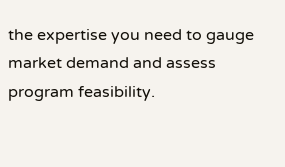the expertise you need to gauge market demand and assess program feasibility.